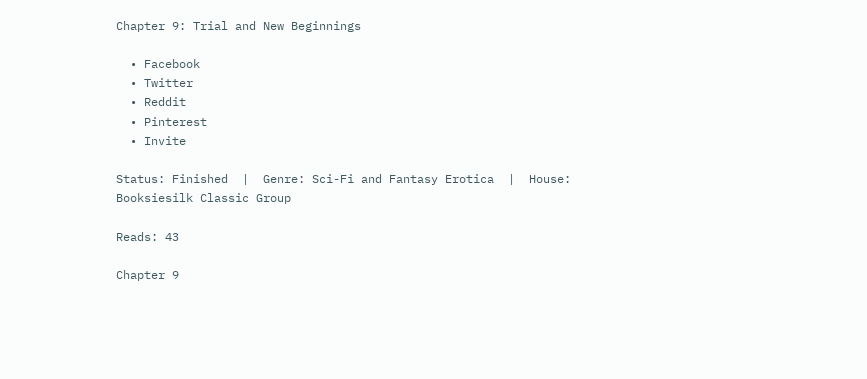Chapter 9: Trial and New Beginnings

  • Facebook
  • Twitter
  • Reddit
  • Pinterest
  • Invite

Status: Finished  |  Genre: Sci-Fi and Fantasy Erotica  |  House: Booksiesilk Classic Group

Reads: 43

Chapter 9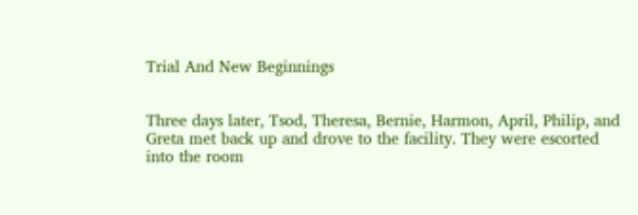Trial And New Beginnings


Three days later, Tsod, Theresa, Bernie, Harmon, April, Philip, and Greta met back up and drove to the facility. They were escorted into the room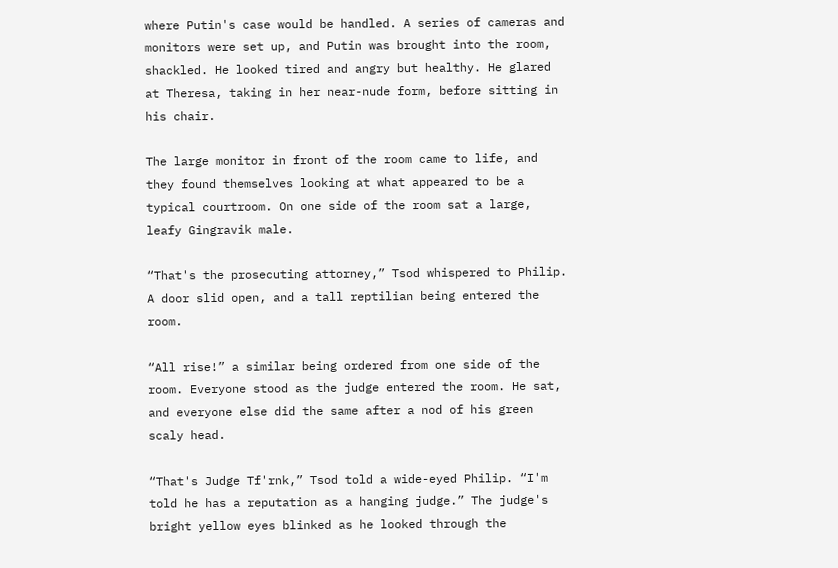where Putin's case would be handled. A series of cameras and monitors were set up, and Putin was brought into the room, shackled. He looked tired and angry but healthy. He glared at Theresa, taking in her near-nude form, before sitting in his chair.

The large monitor in front of the room came to life, and they found themselves looking at what appeared to be a typical courtroom. On one side of the room sat a large, leafy Gingravik male.

“That's the prosecuting attorney,” Tsod whispered to Philip. A door slid open, and a tall reptilian being entered the room.

“All rise!” a similar being ordered from one side of the room. Everyone stood as the judge entered the room. He sat, and everyone else did the same after a nod of his green scaly head.

“That's Judge Tf'rnk,” Tsod told a wide-eyed Philip. “I'm told he has a reputation as a hanging judge.” The judge's bright yellow eyes blinked as he looked through the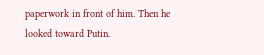paperwork in front of him. Then he looked toward Putin.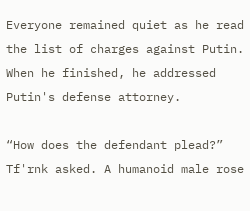Everyone remained quiet as he read the list of charges against Putin. When he finished, he addressed Putin's defense attorney.

“How does the defendant plead?” Tf'rnk asked. A humanoid male rose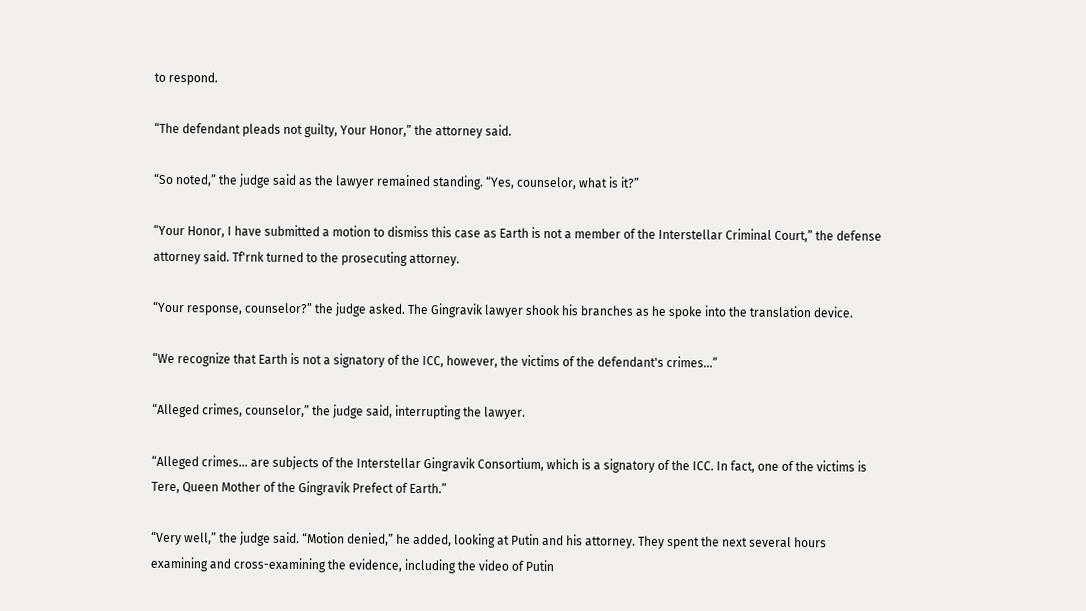to respond.

“The defendant pleads not guilty, Your Honor,” the attorney said.

“So noted,” the judge said as the lawyer remained standing. “Yes, counselor, what is it?”

“Your Honor, I have submitted a motion to dismiss this case as Earth is not a member of the Interstellar Criminal Court,” the defense attorney said. Tf'rnk turned to the prosecuting attorney.

“Your response, counselor?” the judge asked. The Gingravik lawyer shook his branches as he spoke into the translation device.

“We recognize that Earth is not a signatory of the ICC, however, the victims of the defendant's crimes...”

“Alleged crimes, counselor,” the judge said, interrupting the lawyer.

“Alleged crimes... are subjects of the Interstellar Gingravik Consortium, which is a signatory of the ICC. In fact, one of the victims is Tere, Queen Mother of the Gingravik Prefect of Earth.”

“Very well,” the judge said. “Motion denied,” he added, looking at Putin and his attorney. They spent the next several hours examining and cross-examining the evidence, including the video of Putin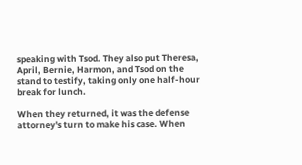speaking with Tsod. They also put Theresa, April, Bernie, Harmon, and Tsod on the stand to testify, taking only one half-hour break for lunch.

When they returned, it was the defense attorney's turn to make his case. When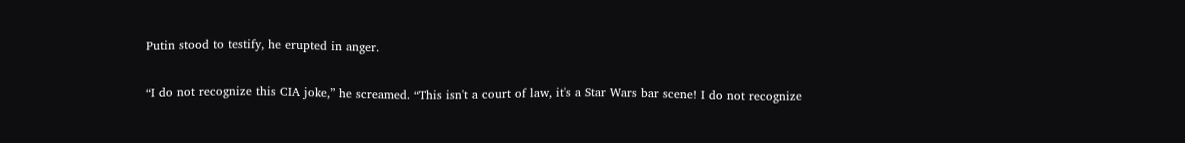Putin stood to testify, he erupted in anger.

“I do not recognize this CIA joke,” he screamed. “This isn't a court of law, it's a Star Wars bar scene! I do not recognize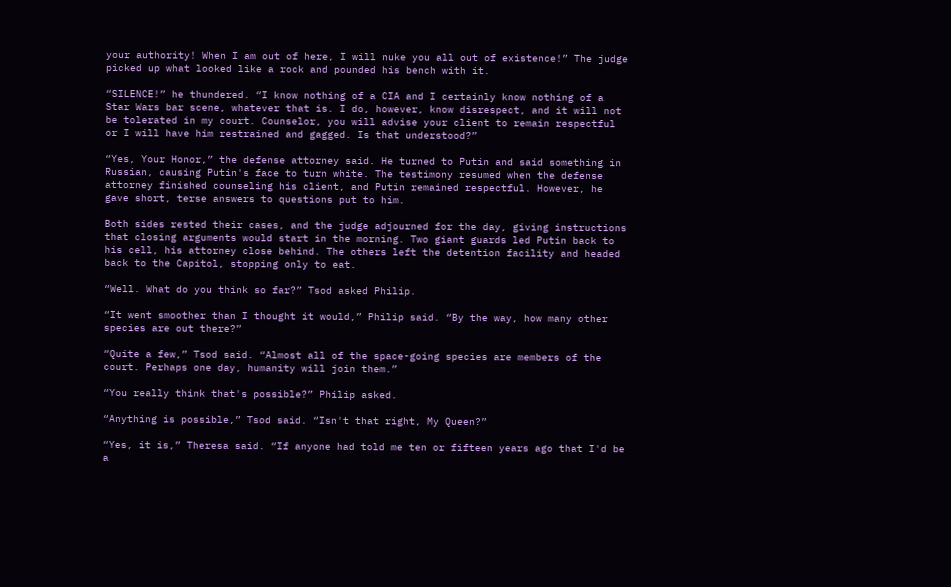your authority! When I am out of here, I will nuke you all out of existence!” The judge picked up what looked like a rock and pounded his bench with it.

“SILENCE!” he thundered. “I know nothing of a CIA and I certainly know nothing of a Star Wars bar scene, whatever that is. I do, however, know disrespect, and it will not be tolerated in my court. Counselor, you will advise your client to remain respectful or I will have him restrained and gagged. Is that understood?”

“Yes, Your Honor,” the defense attorney said. He turned to Putin and said something in Russian, causing Putin's face to turn white. The testimony resumed when the defense attorney finished counseling his client, and Putin remained respectful. However, he gave short, terse answers to questions put to him.

Both sides rested their cases, and the judge adjourned for the day, giving instructions that closing arguments would start in the morning. Two giant guards led Putin back to his cell, his attorney close behind. The others left the detention facility and headed back to the Capitol, stopping only to eat.

“Well. What do you think so far?” Tsod asked Philip.

“It went smoother than I thought it would,” Philip said. “By the way, how many other species are out there?”

“Quite a few,” Tsod said. “Almost all of the space-going species are members of the court. Perhaps one day, humanity will join them.”

“You really think that's possible?” Philip asked.

“Anything is possible,” Tsod said. “Isn't that right, My Queen?”

“Yes, it is,” Theresa said. “If anyone had told me ten or fifteen years ago that I'd be a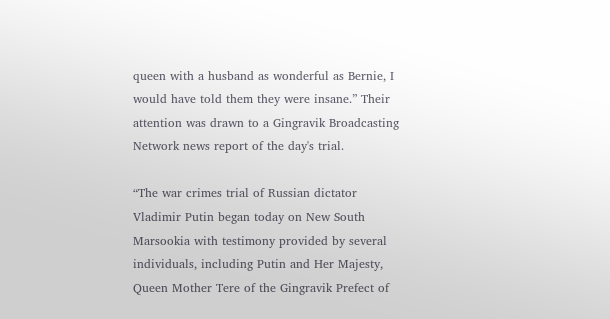queen with a husband as wonderful as Bernie, I would have told them they were insane.” Their attention was drawn to a Gingravik Broadcasting Network news report of the day's trial.

“The war crimes trial of Russian dictator Vladimir Putin began today on New South Marsookia with testimony provided by several individuals, including Putin and Her Majesty, Queen Mother Tere of the Gingravik Prefect of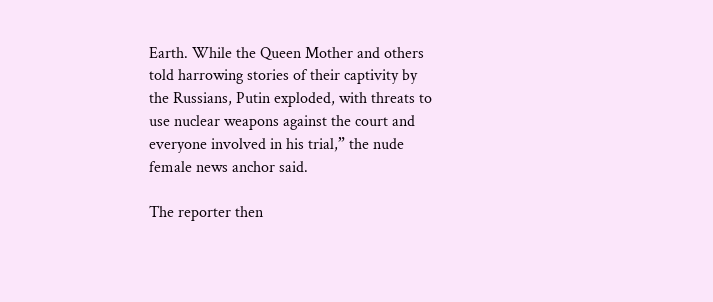Earth. While the Queen Mother and others told harrowing stories of their captivity by the Russians, Putin exploded, with threats to use nuclear weapons against the court and everyone involved in his trial,” the nude female news anchor said.

The reporter then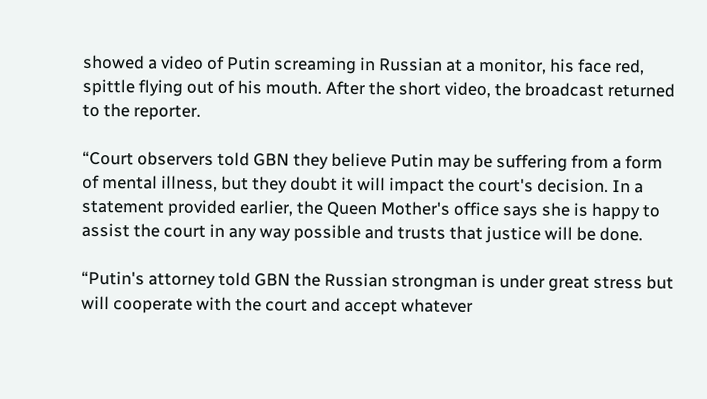showed a video of Putin screaming in Russian at a monitor, his face red, spittle flying out of his mouth. After the short video, the broadcast returned to the reporter.

“Court observers told GBN they believe Putin may be suffering from a form of mental illness, but they doubt it will impact the court's decision. In a statement provided earlier, the Queen Mother's office says she is happy to assist the court in any way possible and trusts that justice will be done.

“Putin's attorney told GBN the Russian strongman is under great stress but will cooperate with the court and accept whatever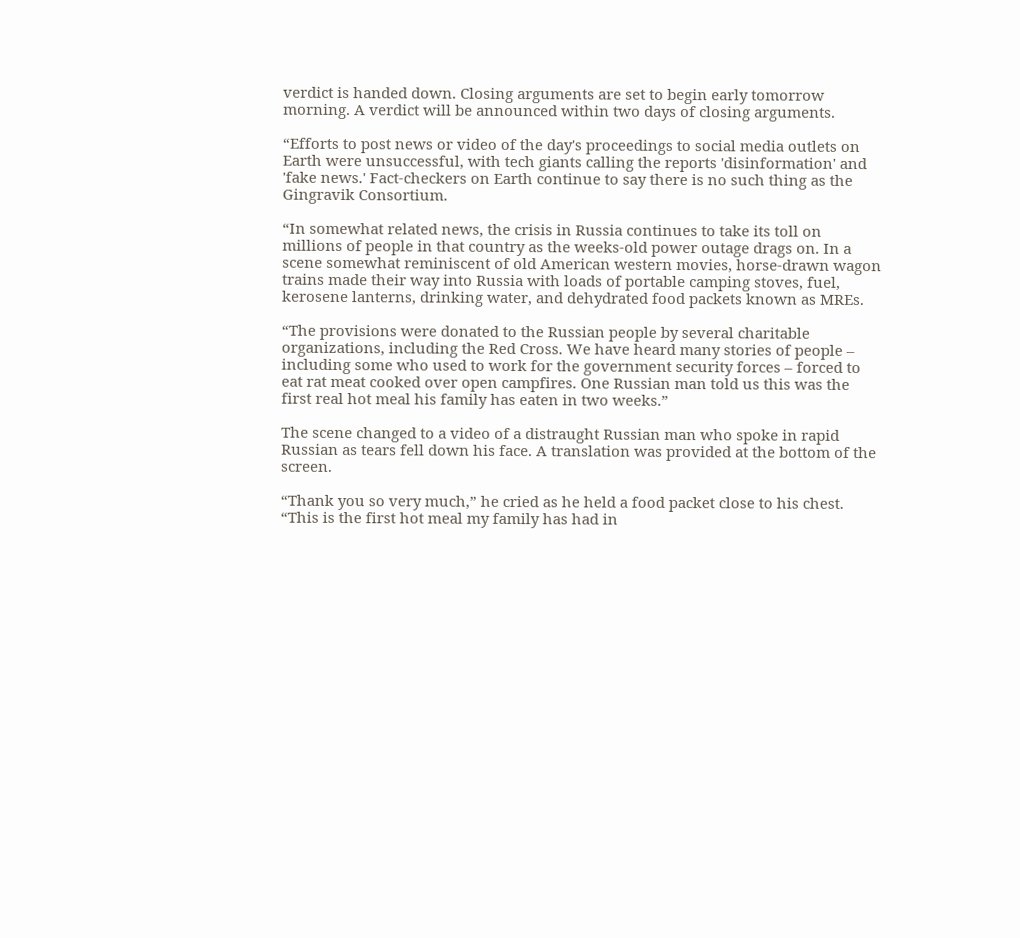verdict is handed down. Closing arguments are set to begin early tomorrow morning. A verdict will be announced within two days of closing arguments.

“Efforts to post news or video of the day's proceedings to social media outlets on Earth were unsuccessful, with tech giants calling the reports 'disinformation' and 'fake news.' Fact-checkers on Earth continue to say there is no such thing as the Gingravik Consortium.

“In somewhat related news, the crisis in Russia continues to take its toll on millions of people in that country as the weeks-old power outage drags on. In a scene somewhat reminiscent of old American western movies, horse-drawn wagon trains made their way into Russia with loads of portable camping stoves, fuel, kerosene lanterns, drinking water, and dehydrated food packets known as MREs.

“The provisions were donated to the Russian people by several charitable organizations, including the Red Cross. We have heard many stories of people – including some who used to work for the government security forces – forced to eat rat meat cooked over open campfires. One Russian man told us this was the first real hot meal his family has eaten in two weeks.”

The scene changed to a video of a distraught Russian man who spoke in rapid Russian as tears fell down his face. A translation was provided at the bottom of the screen.

“Thank you so very much,” he cried as he held a food packet close to his chest. “This is the first hot meal my family has had in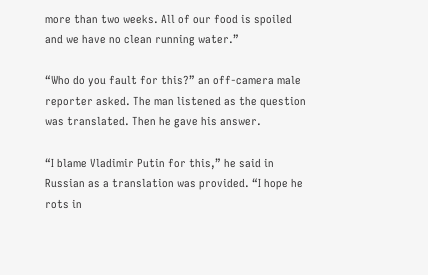more than two weeks. All of our food is spoiled and we have no clean running water.”

“Who do you fault for this?” an off-camera male reporter asked. The man listened as the question was translated. Then he gave his answer.

“I blame Vladimir Putin for this,” he said in Russian as a translation was provided. “I hope he rots in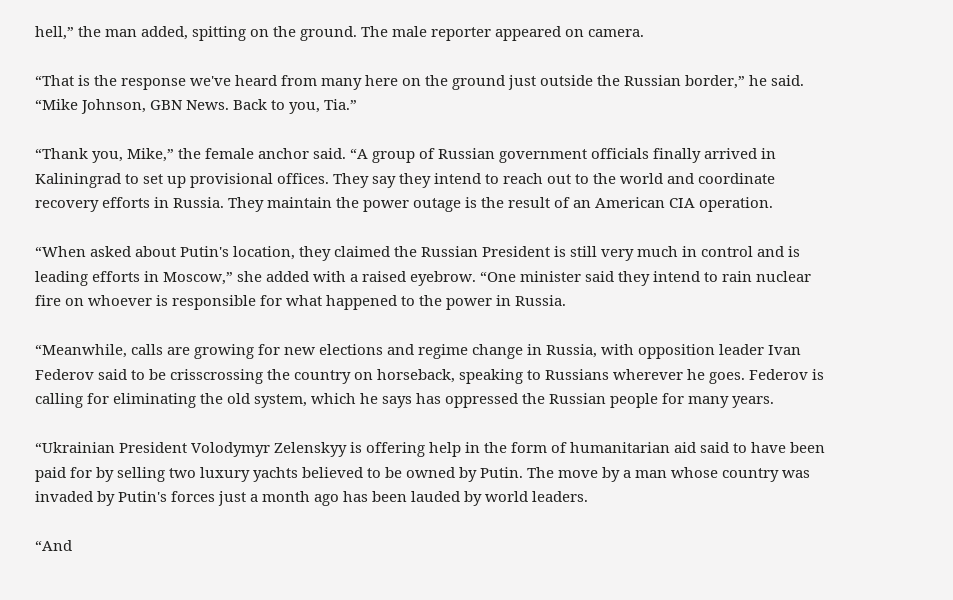hell,” the man added, spitting on the ground. The male reporter appeared on camera.

“That is the response we've heard from many here on the ground just outside the Russian border,” he said. “Mike Johnson, GBN News. Back to you, Tia.”

“Thank you, Mike,” the female anchor said. “A group of Russian government officials finally arrived in Kaliningrad to set up provisional offices. They say they intend to reach out to the world and coordinate recovery efforts in Russia. They maintain the power outage is the result of an American CIA operation.

“When asked about Putin's location, they claimed the Russian President is still very much in control and is leading efforts in Moscow,” she added with a raised eyebrow. “One minister said they intend to rain nuclear fire on whoever is responsible for what happened to the power in Russia.

“Meanwhile, calls are growing for new elections and regime change in Russia, with opposition leader Ivan Federov said to be crisscrossing the country on horseback, speaking to Russians wherever he goes. Federov is calling for eliminating the old system, which he says has oppressed the Russian people for many years.

“Ukrainian President Volodymyr Zelenskyy is offering help in the form of humanitarian aid said to have been paid for by selling two luxury yachts believed to be owned by Putin. The move by a man whose country was invaded by Putin's forces just a month ago has been lauded by world leaders.

“And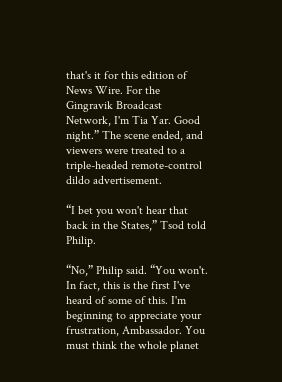that's it for this edition of News Wire. For the Gingravik Broadcast Network, I'm Tia Yar. Good night.” The scene ended, and viewers were treated to a triple-headed remote-control dildo advertisement.

“I bet you won't hear that back in the States,” Tsod told Philip.

“No,” Philip said. “You won't. In fact, this is the first I've heard of some of this. I'm beginning to appreciate your frustration, Ambassador. You must think the whole planet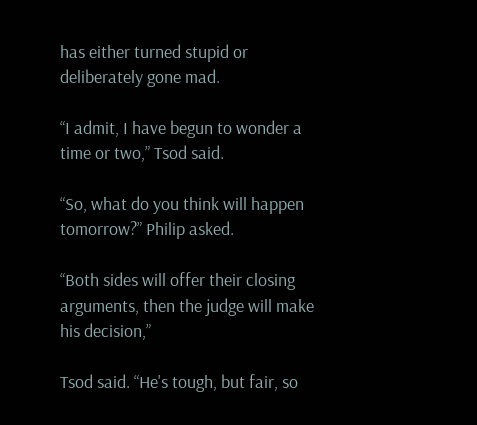has either turned stupid or deliberately gone mad.

“I admit, I have begun to wonder a time or two,” Tsod said.

“So, what do you think will happen tomorrow?” Philip asked.

“Both sides will offer their closing arguments, then the judge will make his decision,”

Tsod said. “He's tough, but fair, so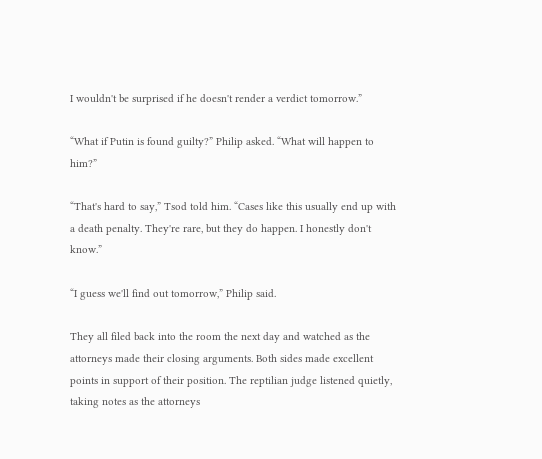I wouldn't be surprised if he doesn't render a verdict tomorrow.”

“What if Putin is found guilty?” Philip asked. “What will happen to him?”

“That's hard to say,” Tsod told him. “Cases like this usually end up with a death penalty. They're rare, but they do happen. I honestly don't know.”

“I guess we'll find out tomorrow,” Philip said.

They all filed back into the room the next day and watched as the attorneys made their closing arguments. Both sides made excellent points in support of their position. The reptilian judge listened quietly, taking notes as the attorneys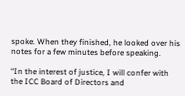spoke. When they finished, he looked over his notes for a few minutes before speaking.

“In the interest of justice, I will confer with the ICC Board of Directors and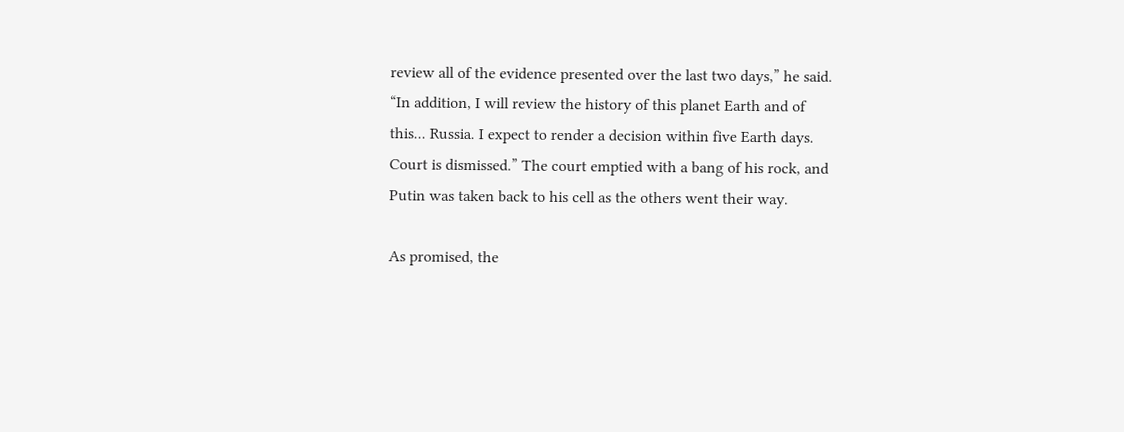review all of the evidence presented over the last two days,” he said. “In addition, I will review the history of this planet Earth and of this... Russia. I expect to render a decision within five Earth days. Court is dismissed.” The court emptied with a bang of his rock, and Putin was taken back to his cell as the others went their way.

As promised, the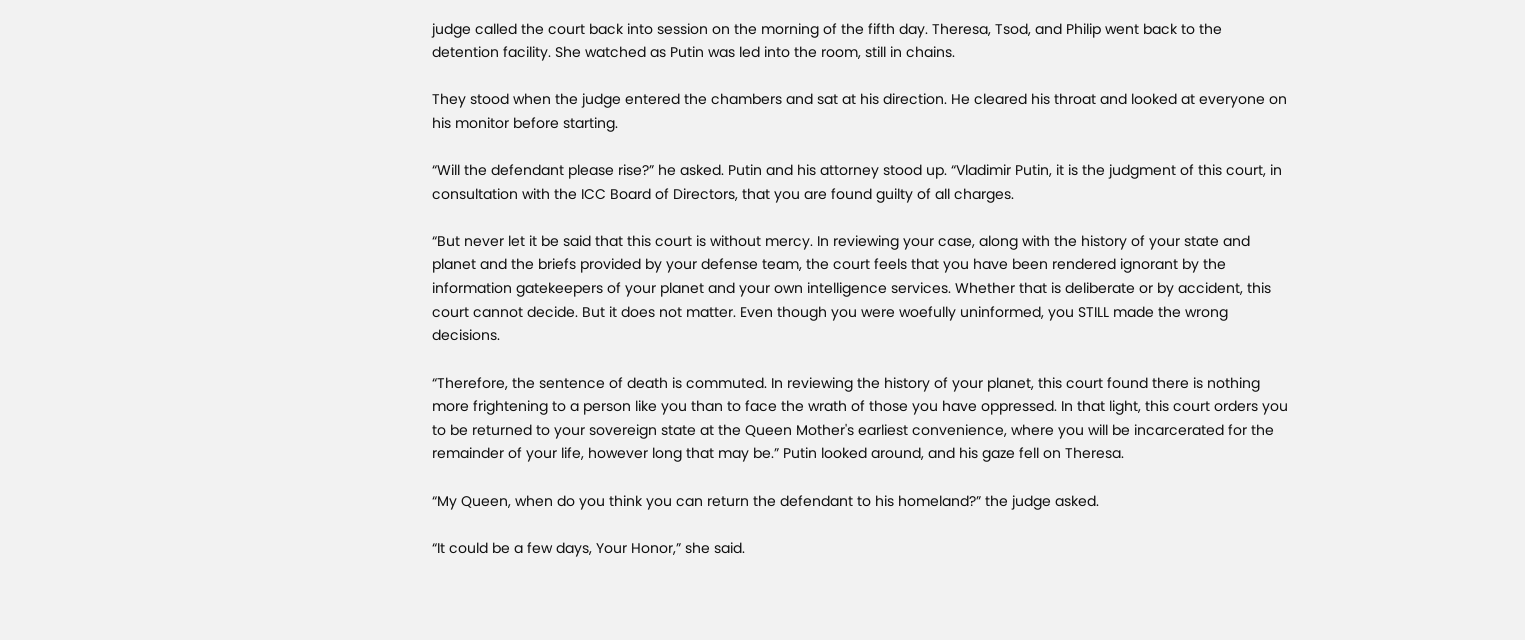judge called the court back into session on the morning of the fifth day. Theresa, Tsod, and Philip went back to the detention facility. She watched as Putin was led into the room, still in chains.

They stood when the judge entered the chambers and sat at his direction. He cleared his throat and looked at everyone on his monitor before starting.

“Will the defendant please rise?” he asked. Putin and his attorney stood up. “Vladimir Putin, it is the judgment of this court, in consultation with the ICC Board of Directors, that you are found guilty of all charges.

“But never let it be said that this court is without mercy. In reviewing your case, along with the history of your state and planet and the briefs provided by your defense team, the court feels that you have been rendered ignorant by the information gatekeepers of your planet and your own intelligence services. Whether that is deliberate or by accident, this court cannot decide. But it does not matter. Even though you were woefully uninformed, you STILL made the wrong decisions.

“Therefore, the sentence of death is commuted. In reviewing the history of your planet, this court found there is nothing more frightening to a person like you than to face the wrath of those you have oppressed. In that light, this court orders you to be returned to your sovereign state at the Queen Mother's earliest convenience, where you will be incarcerated for the remainder of your life, however long that may be.” Putin looked around, and his gaze fell on Theresa.

“My Queen, when do you think you can return the defendant to his homeland?” the judge asked.

“It could be a few days, Your Honor,” she said.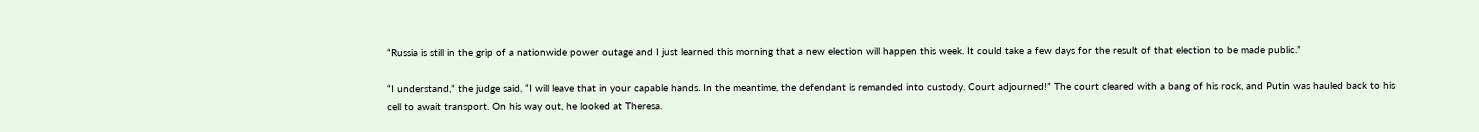“Russia is still in the grip of a nationwide power outage and I just learned this morning that a new election will happen this week. It could take a few days for the result of that election to be made public.”

“I understand,” the judge said. “I will leave that in your capable hands. In the meantime, the defendant is remanded into custody. Court adjourned!” The court cleared with a bang of his rock, and Putin was hauled back to his cell to await transport. On his way out, he looked at Theresa.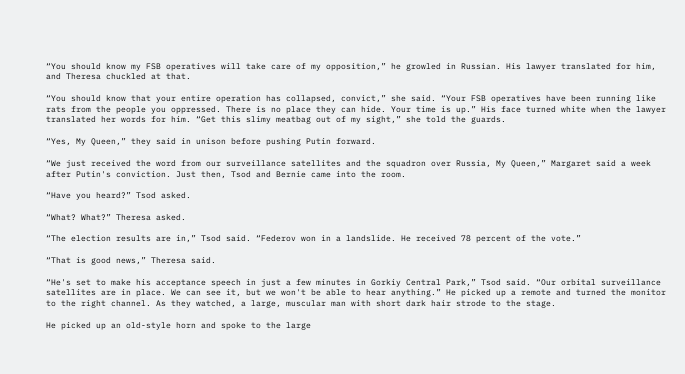“You should know my FSB operatives will take care of my opposition,” he growled in Russian. His lawyer translated for him, and Theresa chuckled at that.

“You should know that your entire operation has collapsed, convict,” she said. “Your FSB operatives have been running like rats from the people you oppressed. There is no place they can hide. Your time is up.” His face turned white when the lawyer translated her words for him. “Get this slimy meatbag out of my sight,” she told the guards.

“Yes, My Queen,” they said in unison before pushing Putin forward.

“We just received the word from our surveillance satellites and the squadron over Russia, My Queen,” Margaret said a week after Putin's conviction. Just then, Tsod and Bernie came into the room.

“Have you heard?” Tsod asked.

“What? What?” Theresa asked.

“The election results are in,” Tsod said. “Federov won in a landslide. He received 78 percent of the vote.”

“That is good news,” Theresa said.

“He's set to make his acceptance speech in just a few minutes in Gorkiy Central Park,” Tsod said. “Our orbital surveillance satellites are in place. We can see it, but we won't be able to hear anything.” He picked up a remote and turned the monitor to the right channel. As they watched, a large, muscular man with short dark hair strode to the stage.

He picked up an old-style horn and spoke to the large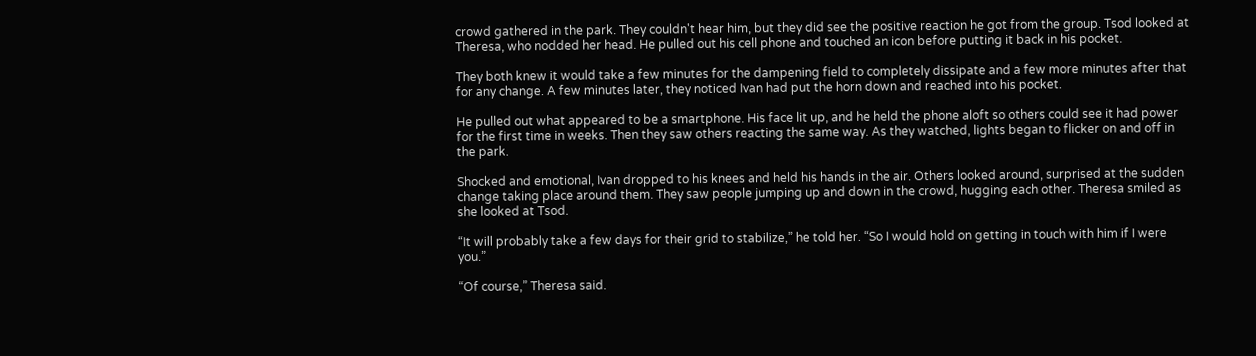crowd gathered in the park. They couldn't hear him, but they did see the positive reaction he got from the group. Tsod looked at Theresa, who nodded her head. He pulled out his cell phone and touched an icon before putting it back in his pocket.

They both knew it would take a few minutes for the dampening field to completely dissipate and a few more minutes after that for any change. A few minutes later, they noticed Ivan had put the horn down and reached into his pocket.

He pulled out what appeared to be a smartphone. His face lit up, and he held the phone aloft so others could see it had power for the first time in weeks. Then they saw others reacting the same way. As they watched, lights began to flicker on and off in the park.

Shocked and emotional, Ivan dropped to his knees and held his hands in the air. Others looked around, surprised at the sudden change taking place around them. They saw people jumping up and down in the crowd, hugging each other. Theresa smiled as she looked at Tsod.

“It will probably take a few days for their grid to stabilize,” he told her. “So I would hold on getting in touch with him if I were you.”

“Of course,” Theresa said.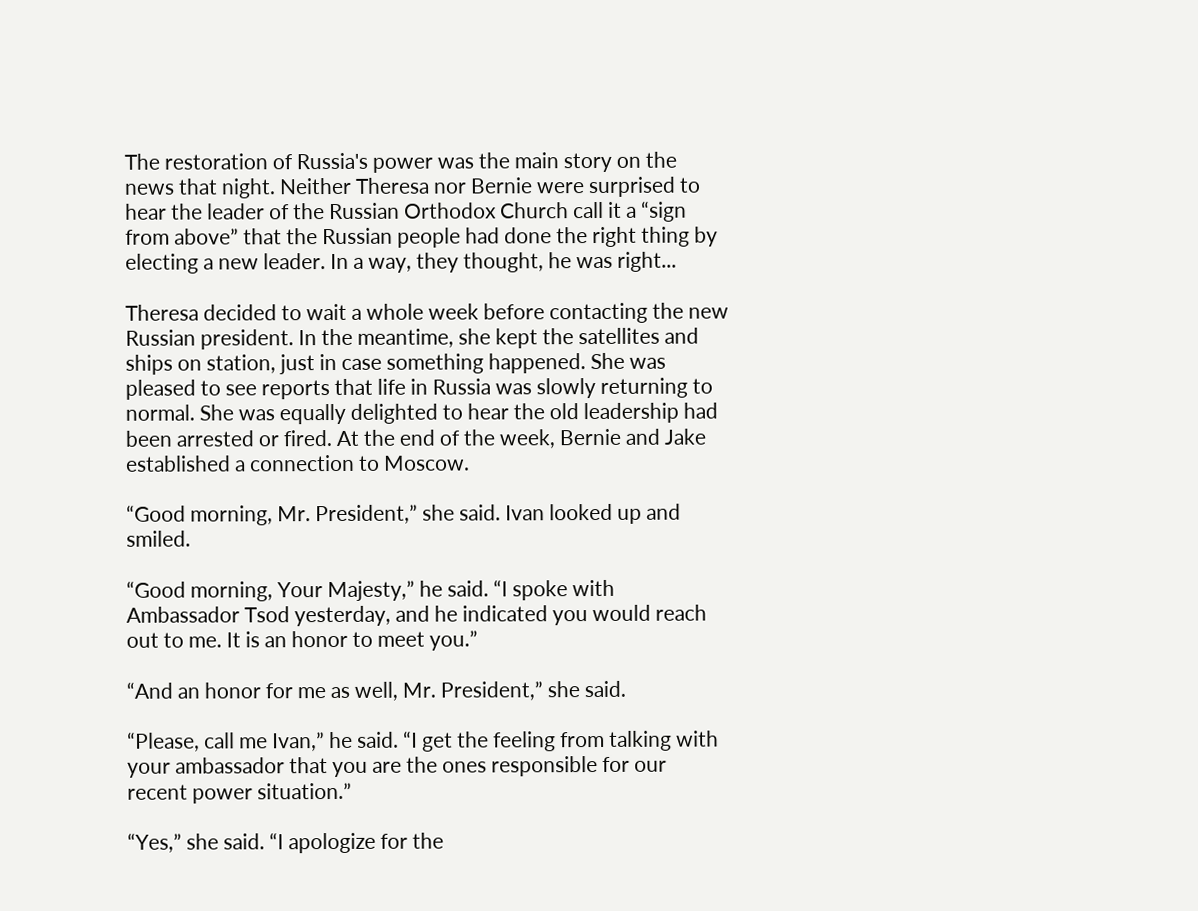The restoration of Russia's power was the main story on the news that night. Neither Theresa nor Bernie were surprised to hear the leader of the Russian Orthodox Church call it a “sign from above” that the Russian people had done the right thing by electing a new leader. In a way, they thought, he was right...

Theresa decided to wait a whole week before contacting the new Russian president. In the meantime, she kept the satellites and ships on station, just in case something happened. She was pleased to see reports that life in Russia was slowly returning to normal. She was equally delighted to hear the old leadership had been arrested or fired. At the end of the week, Bernie and Jake established a connection to Moscow.

“Good morning, Mr. President,” she said. Ivan looked up and smiled.

“Good morning, Your Majesty,” he said. “I spoke with Ambassador Tsod yesterday, and he indicated you would reach out to me. It is an honor to meet you.”

“And an honor for me as well, Mr. President,” she said.

“Please, call me Ivan,” he said. “I get the feeling from talking with your ambassador that you are the ones responsible for our recent power situation.”

“Yes,” she said. “I apologize for the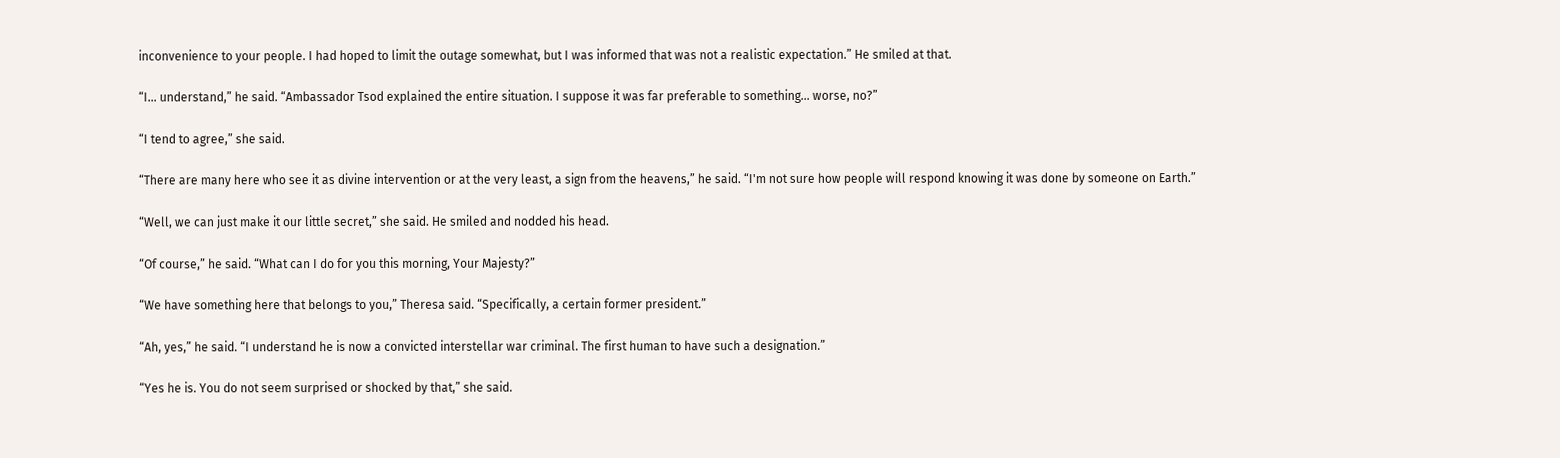inconvenience to your people. I had hoped to limit the outage somewhat, but I was informed that was not a realistic expectation.” He smiled at that.

“I... understand,” he said. “Ambassador Tsod explained the entire situation. I suppose it was far preferable to something... worse, no?”

“I tend to agree,” she said.

“There are many here who see it as divine intervention or at the very least, a sign from the heavens,” he said. “I'm not sure how people will respond knowing it was done by someone on Earth.”

“Well, we can just make it our little secret,” she said. He smiled and nodded his head.

“Of course,” he said. “What can I do for you this morning, Your Majesty?”

“We have something here that belongs to you,” Theresa said. “Specifically, a certain former president.”

“Ah, yes,” he said. “I understand he is now a convicted interstellar war criminal. The first human to have such a designation.”

“Yes he is. You do not seem surprised or shocked by that,” she said.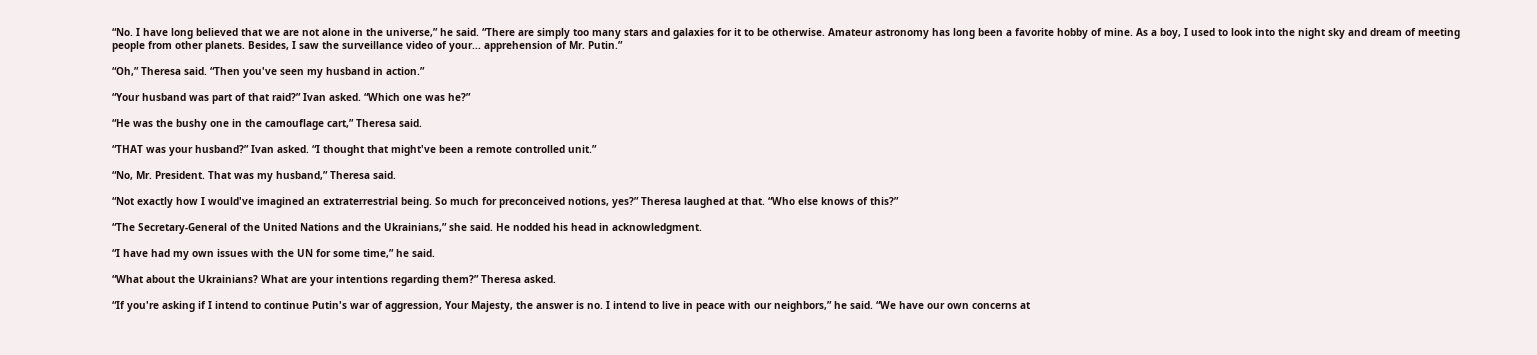“No. I have long believed that we are not alone in the universe,” he said. “There are simply too many stars and galaxies for it to be otherwise. Amateur astronomy has long been a favorite hobby of mine. As a boy, I used to look into the night sky and dream of meeting people from other planets. Besides, I saw the surveillance video of your... apprehension of Mr. Putin.”

“Oh,” Theresa said. “Then you've seen my husband in action.”

“Your husband was part of that raid?” Ivan asked. “Which one was he?”

“He was the bushy one in the camouflage cart,” Theresa said.

“THAT was your husband?” Ivan asked. “I thought that might've been a remote controlled unit.”

“No, Mr. President. That was my husband,” Theresa said.

“Not exactly how I would've imagined an extraterrestrial being. So much for preconceived notions, yes?” Theresa laughed at that. “Who else knows of this?”

“The Secretary-General of the United Nations and the Ukrainians,” she said. He nodded his head in acknowledgment.

“I have had my own issues with the UN for some time,” he said.

“What about the Ukrainians? What are your intentions regarding them?” Theresa asked.

“If you're asking if I intend to continue Putin's war of aggression, Your Majesty, the answer is no. I intend to live in peace with our neighbors,” he said. “We have our own concerns at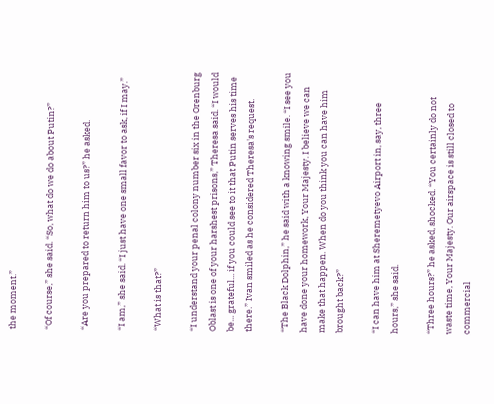the moment.”

“Of course,” she said. “So, what do we do about Putin?”

“Are you prepared to return him to us?” he asked.

“I am,” she said. “I just have one small favor to ask, if I may.”

“What is that?”

“I understand your penal colony number six in the Orenburg Oblast is one of your harshest prisons,” Theresa said. “I would be... grateful... if you could see to it that Putin serves his time there.” Ivan smiled as he considered Theresa's request.

“The Black Dolphin,” he said with a knowing smile. “I see you have done your homework, Your Majesty. I believe we can make that happen. When do you think you can have him brought back?”

“I can have him at Sheremetyevo Airport in, say, three hours,” she said.

“Three hours?” he asked, shocked. “You certainly do not waste time, Your Majesty. Our airspace is still closed to commercial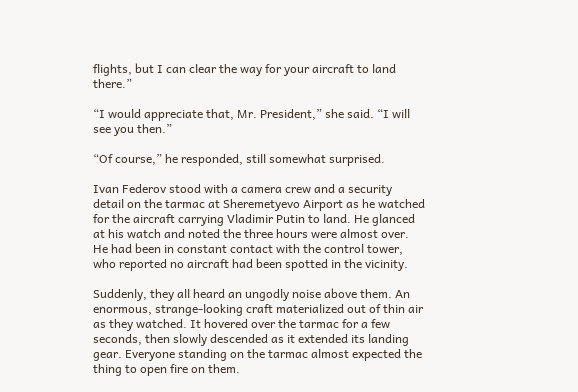flights, but I can clear the way for your aircraft to land there.”

“I would appreciate that, Mr. President,” she said. “I will see you then.”

“Of course,” he responded, still somewhat surprised.

Ivan Federov stood with a camera crew and a security detail on the tarmac at Sheremetyevo Airport as he watched for the aircraft carrying Vladimir Putin to land. He glanced at his watch and noted the three hours were almost over. He had been in constant contact with the control tower, who reported no aircraft had been spotted in the vicinity.

Suddenly, they all heard an ungodly noise above them. An enormous, strange-looking craft materialized out of thin air as they watched. It hovered over the tarmac for a few seconds, then slowly descended as it extended its landing gear. Everyone standing on the tarmac almost expected the thing to open fire on them.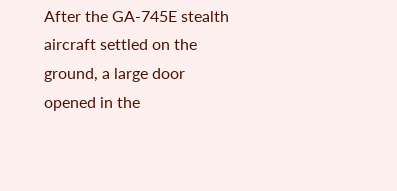After the GA-745E stealth aircraft settled on the ground, a large door opened in the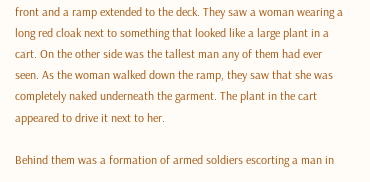front and a ramp extended to the deck. They saw a woman wearing a long red cloak next to something that looked like a large plant in a cart. On the other side was the tallest man any of them had ever seen. As the woman walked down the ramp, they saw that she was completely naked underneath the garment. The plant in the cart appeared to drive it next to her.

Behind them was a formation of armed soldiers escorting a man in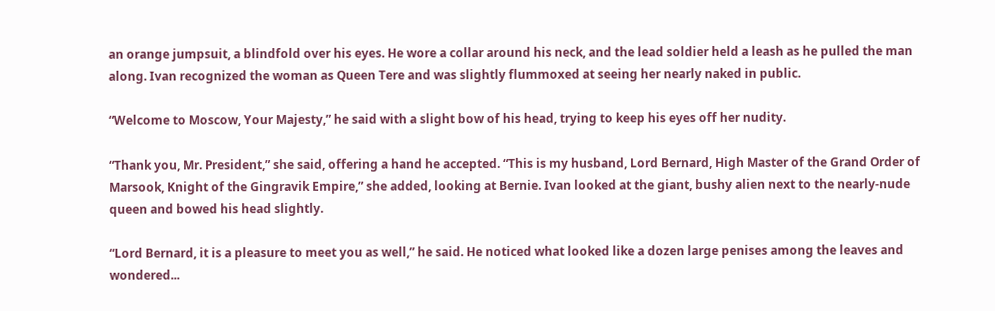an orange jumpsuit, a blindfold over his eyes. He wore a collar around his neck, and the lead soldier held a leash as he pulled the man along. Ivan recognized the woman as Queen Tere and was slightly flummoxed at seeing her nearly naked in public.

“Welcome to Moscow, Your Majesty,” he said with a slight bow of his head, trying to keep his eyes off her nudity.

“Thank you, Mr. President,” she said, offering a hand he accepted. “This is my husband, Lord Bernard, High Master of the Grand Order of Marsook, Knight of the Gingravik Empire,” she added, looking at Bernie. Ivan looked at the giant, bushy alien next to the nearly-nude queen and bowed his head slightly.

“Lord Bernard, it is a pleasure to meet you as well,” he said. He noticed what looked like a dozen large penises among the leaves and wondered...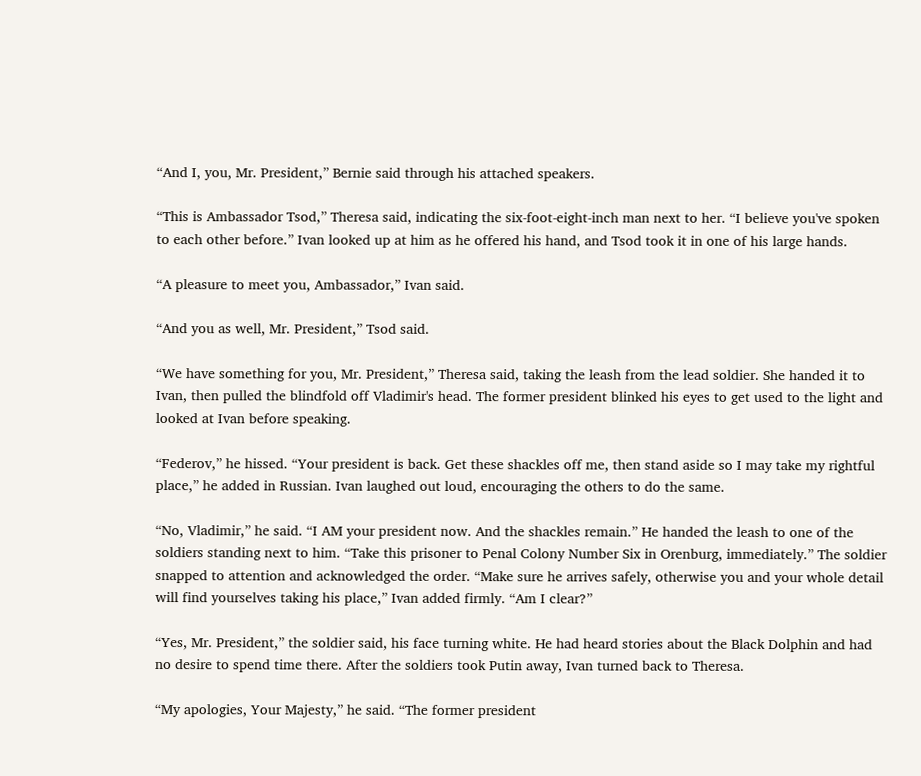“And I, you, Mr. President,” Bernie said through his attached speakers.

“This is Ambassador Tsod,” Theresa said, indicating the six-foot-eight-inch man next to her. “I believe you've spoken to each other before.” Ivan looked up at him as he offered his hand, and Tsod took it in one of his large hands.

“A pleasure to meet you, Ambassador,” Ivan said.

“And you as well, Mr. President,” Tsod said.

“We have something for you, Mr. President,” Theresa said, taking the leash from the lead soldier. She handed it to Ivan, then pulled the blindfold off Vladimir's head. The former president blinked his eyes to get used to the light and looked at Ivan before speaking.

“Federov,” he hissed. “Your president is back. Get these shackles off me, then stand aside so I may take my rightful place,” he added in Russian. Ivan laughed out loud, encouraging the others to do the same.

“No, Vladimir,” he said. “I AM your president now. And the shackles remain.” He handed the leash to one of the soldiers standing next to him. “Take this prisoner to Penal Colony Number Six in Orenburg, immediately.” The soldier snapped to attention and acknowledged the order. “Make sure he arrives safely, otherwise you and your whole detail will find yourselves taking his place,” Ivan added firmly. “Am I clear?”

“Yes, Mr. President,” the soldier said, his face turning white. He had heard stories about the Black Dolphin and had no desire to spend time there. After the soldiers took Putin away, Ivan turned back to Theresa.

“My apologies, Your Majesty,” he said. “The former president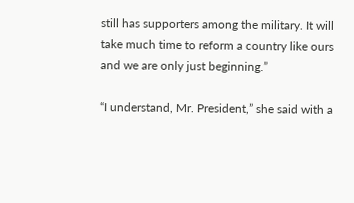still has supporters among the military. It will take much time to reform a country like ours and we are only just beginning.”

“I understand, Mr. President,” she said with a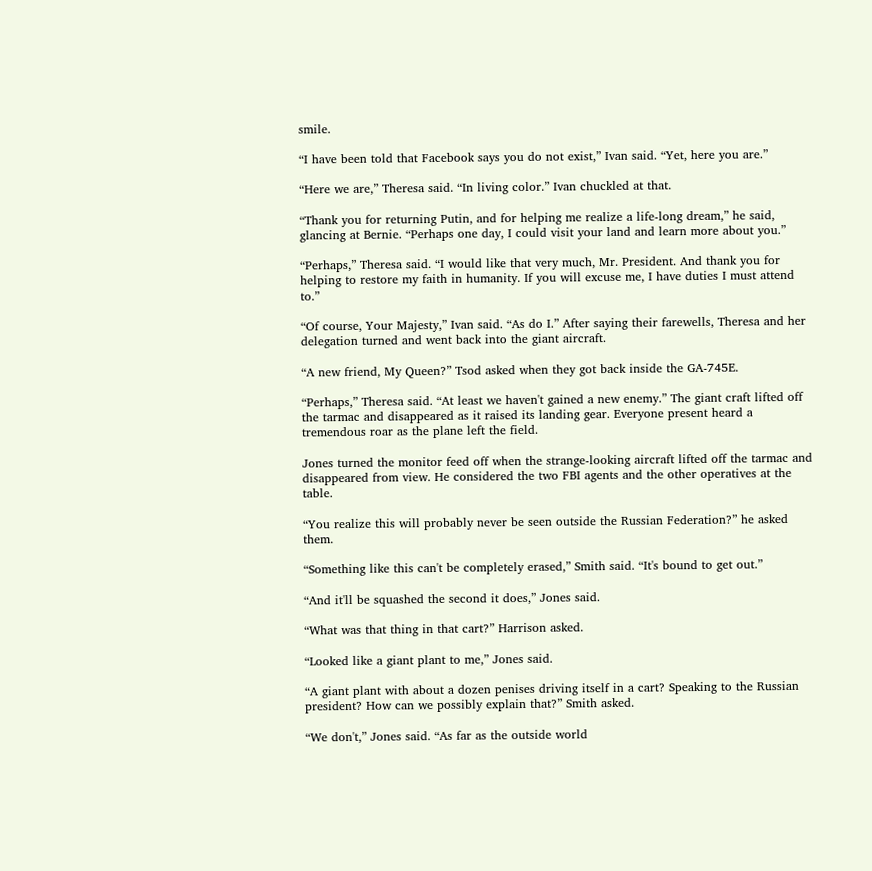smile.

“I have been told that Facebook says you do not exist,” Ivan said. “Yet, here you are.”

“Here we are,” Theresa said. “In living color.” Ivan chuckled at that.

“Thank you for returning Putin, and for helping me realize a life-long dream,” he said, glancing at Bernie. “Perhaps one day, I could visit your land and learn more about you.”

“Perhaps,” Theresa said. “I would like that very much, Mr. President. And thank you for helping to restore my faith in humanity. If you will excuse me, I have duties I must attend to.”

“Of course, Your Majesty,” Ivan said. “As do I.” After saying their farewells, Theresa and her delegation turned and went back into the giant aircraft.

“A new friend, My Queen?” Tsod asked when they got back inside the GA-745E.

“Perhaps,” Theresa said. “At least we haven't gained a new enemy.” The giant craft lifted off the tarmac and disappeared as it raised its landing gear. Everyone present heard a tremendous roar as the plane left the field.

Jones turned the monitor feed off when the strange-looking aircraft lifted off the tarmac and disappeared from view. He considered the two FBI agents and the other operatives at the table.

“You realize this will probably never be seen outside the Russian Federation?” he asked them.

“Something like this can't be completely erased,” Smith said. “It's bound to get out.”

“And it'll be squashed the second it does,” Jones said.

“What was that thing in that cart?” Harrison asked.

“Looked like a giant plant to me,” Jones said.

“A giant plant with about a dozen penises driving itself in a cart? Speaking to the Russian president? How can we possibly explain that?” Smith asked.

“We don't,” Jones said. “As far as the outside world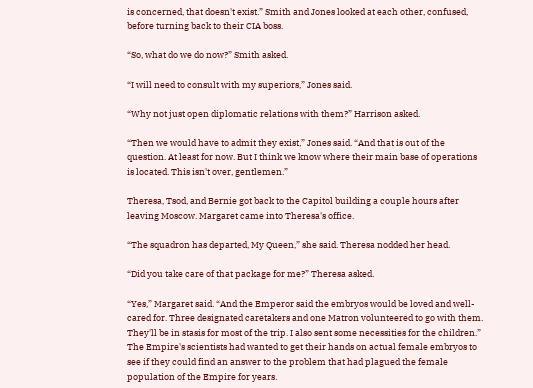is concerned, that doesn't exist.” Smith and Jones looked at each other, confused, before turning back to their CIA boss.

“So, what do we do now?” Smith asked.

“I will need to consult with my superiors,” Jones said.

“Why not just open diplomatic relations with them?” Harrison asked.

“Then we would have to admit they exist,” Jones said. “And that is out of the question. At least for now. But I think we know where their main base of operations is located. This isn't over, gentlemen.”

Theresa, Tsod, and Bernie got back to the Capitol building a couple hours after leaving Moscow. Margaret came into Theresa's office.

“The squadron has departed, My Queen,” she said. Theresa nodded her head.

“Did you take care of that package for me?” Theresa asked.

“Yes,” Margaret said. “And the Emperor said the embryos would be loved and well-cared for. Three designated caretakers and one Matron volunteered to go with them. They'll be in stasis for most of the trip. I also sent some necessities for the children.” The Empire's scientists had wanted to get their hands on actual female embryos to see if they could find an answer to the problem that had plagued the female population of the Empire for years.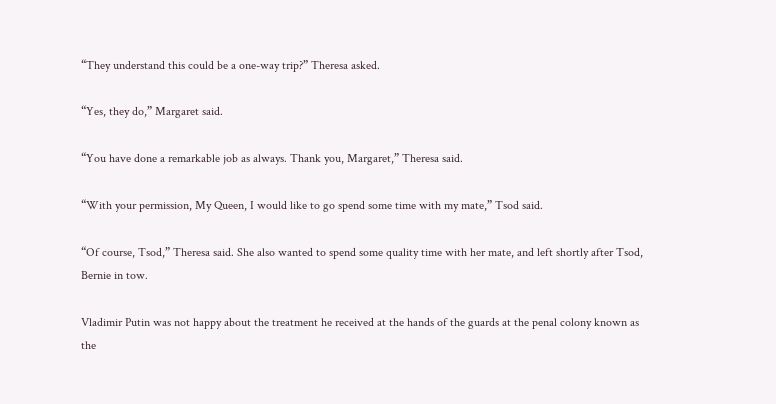“They understand this could be a one-way trip?” Theresa asked.

“Yes, they do,” Margaret said.

“You have done a remarkable job as always. Thank you, Margaret,” Theresa said.

“With your permission, My Queen, I would like to go spend some time with my mate,” Tsod said.

“Of course, Tsod,” Theresa said. She also wanted to spend some quality time with her mate, and left shortly after Tsod, Bernie in tow.

Vladimir Putin was not happy about the treatment he received at the hands of the guards at the penal colony known as the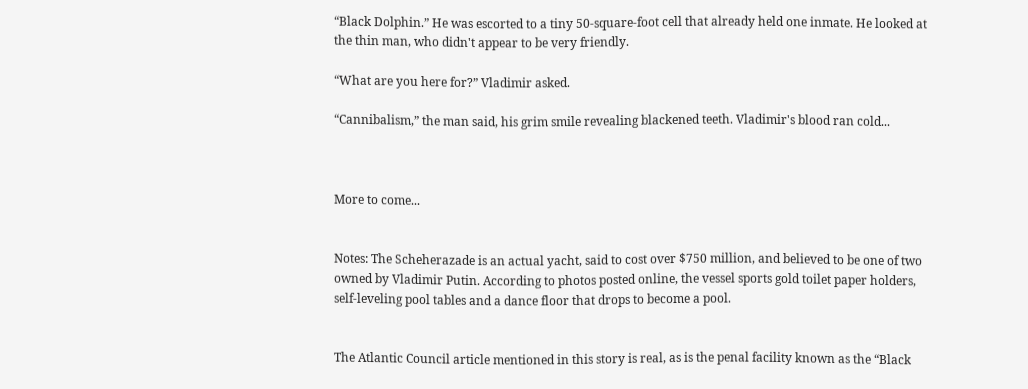“Black Dolphin.” He was escorted to a tiny 50-square-foot cell that already held one inmate. He looked at the thin man, who didn't appear to be very friendly.

“What are you here for?” Vladimir asked.

“Cannibalism,” the man said, his grim smile revealing blackened teeth. Vladimir's blood ran cold...



More to come...


Notes: The Scheherazade is an actual yacht, said to cost over $750 million, and believed to be one of two owned by Vladimir Putin. According to photos posted online, the vessel sports gold toilet paper holders, self-leveling pool tables and a dance floor that drops to become a pool.


The Atlantic Council article mentioned in this story is real, as is the penal facility known as the “Black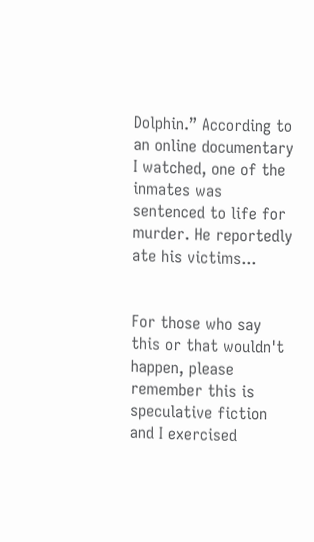Dolphin.” According to an online documentary I watched, one of the inmates was sentenced to life for murder. He reportedly ate his victims...


For those who say this or that wouldn't happen, please remember this is speculative fiction and I exercised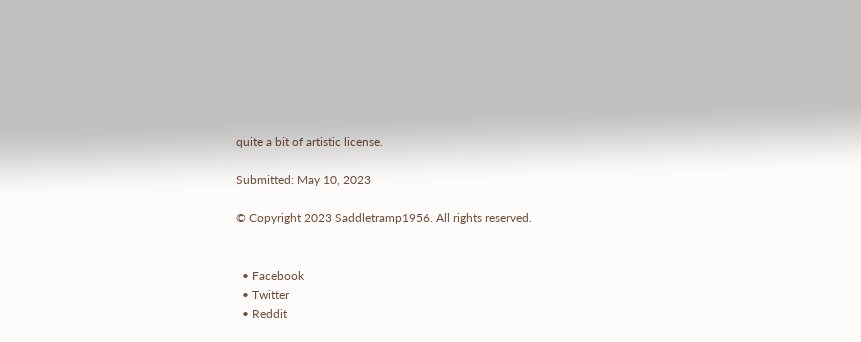quite a bit of artistic license.

Submitted: May 10, 2023

© Copyright 2023 Saddletramp1956. All rights reserved.


  • Facebook
  • Twitter
  • Reddit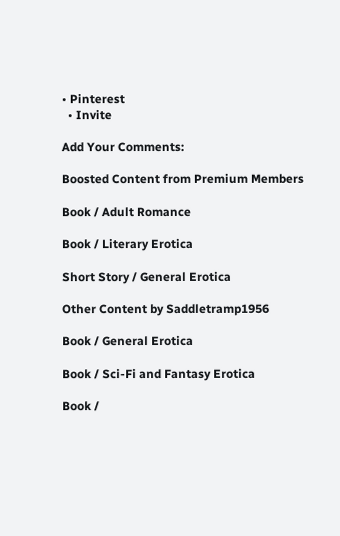• Pinterest
  • Invite

Add Your Comments:

Boosted Content from Premium Members

Book / Adult Romance

Book / Literary Erotica

Short Story / General Erotica

Other Content by Saddletramp1956

Book / General Erotica

Book / Sci-Fi and Fantasy Erotica

Book /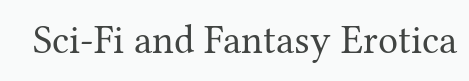Sci-Fi and Fantasy Erotica